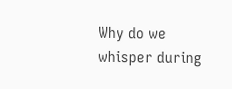Why do we whisper during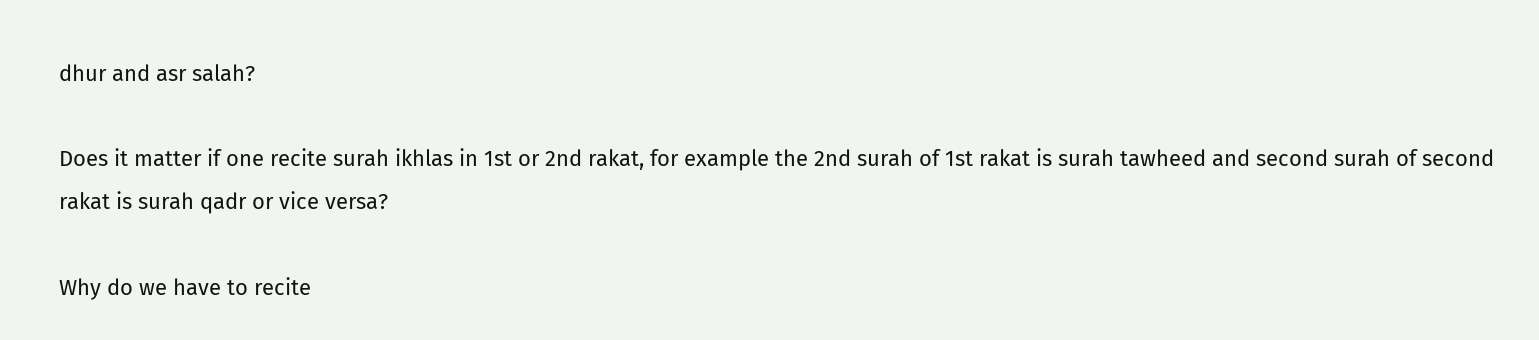dhur and asr salah?

Does it matter if one recite surah ikhlas in 1st or 2nd rakat, for example the 2nd surah of 1st rakat is surah tawheed and second surah of second rakat is surah qadr or vice versa?

Why do we have to recite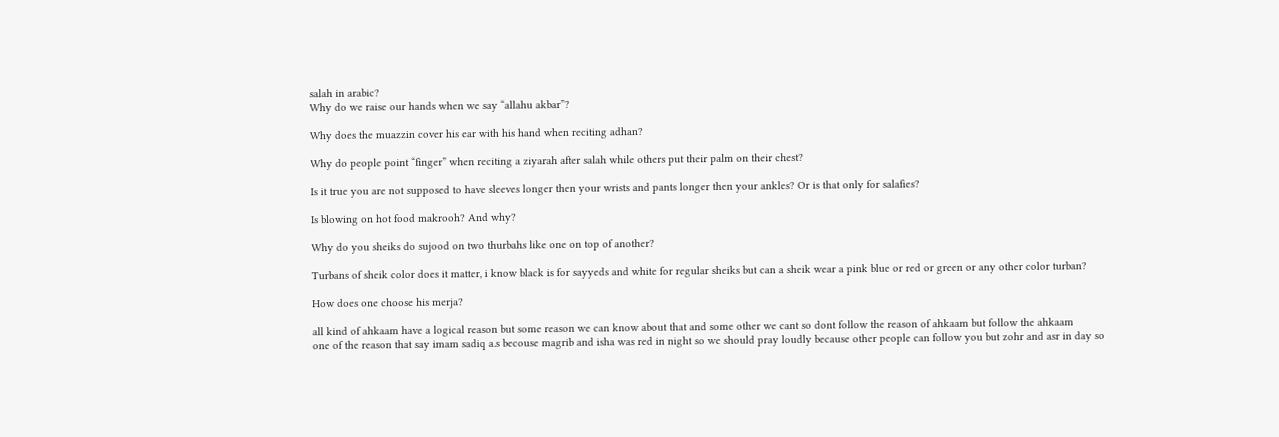salah in arabic?
Why do we raise our hands when we say “allahu akbar”?

Why does the muazzin cover his ear with his hand when reciting adhan?

Why do people point “finger” when reciting a ziyarah after salah while others put their palm on their chest?

Is it true you are not supposed to have sleeves longer then your wrists and pants longer then your ankles? Or is that only for salafies?

Is blowing on hot food makrooh? And why?

Why do you sheiks do sujood on two thurbahs like one on top of another?

Turbans of sheik color does it matter, i know black is for sayyeds and white for regular sheiks but can a sheik wear a pink blue or red or green or any other color turban?

How does one choose his merja?

all kind of ahkaam have a logical reason but some reason we can know about that and some other we cant so dont follow the reason of ahkaam but follow the ahkaam
one of the reason that say imam sadiq a.s becouse magrib and isha was red in night so we should pray loudly because other people can follow you but zohr and asr in day so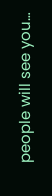people will see you…